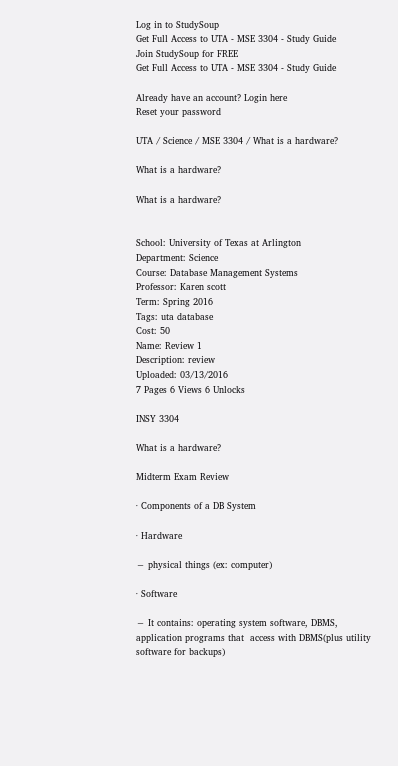Log in to StudySoup
Get Full Access to UTA - MSE 3304 - Study Guide
Join StudySoup for FREE
Get Full Access to UTA - MSE 3304 - Study Guide

Already have an account? Login here
Reset your password

UTA / Science / MSE 3304 / What is a hardware?

What is a hardware?

What is a hardware?


School: University of Texas at Arlington
Department: Science
Course: Database Management Systems
Professor: Karen scott
Term: Spring 2016
Tags: uta database
Cost: 50
Name: Review 1
Description: review
Uploaded: 03/13/2016
7 Pages 6 Views 6 Unlocks

INSY 3304

What is a hardware?

Midterm Exam Review

∙ Components of a DB System

∙ Hardware

− physical things (ex: computer)

∙ Software

− It contains: operating system software, DBMS, application programs that  access with DBMS(plus utility software for backups)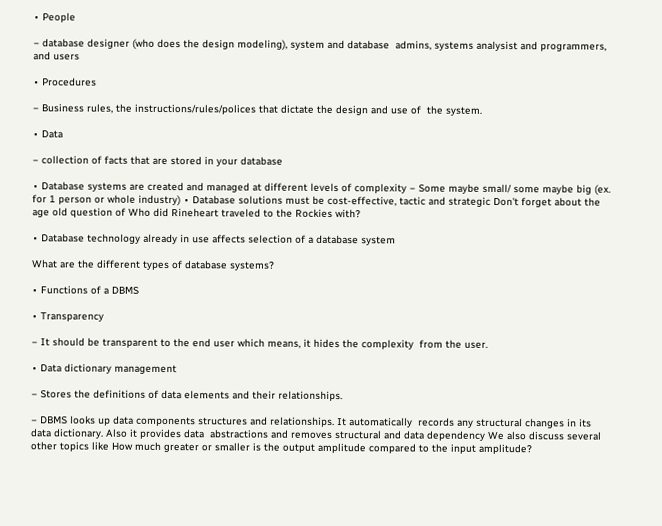∙ People

− database designer (who does the design modeling), system and database  admins, systems analysist and programmers, and users

∙ Procedures

− Business rules, the instructions/rules/polices that dictate the design and use of  the system.

∙ Data

− collection of facts that are stored in your database

∙ Database systems are created and managed at different levels of complexity − Some maybe small/ some maybe big (ex. for 1 person or whole industry) ∙ Database solutions must be cost-effective, tactic and strategic Don't forget about the age old question of Who did Rineheart traveled to the Rockies with?

∙ Database technology already in use affects selection of a database system

What are the different types of database systems?

∙ Functions of a DBMS

∙ Transparency

− It should be transparent to the end user which means, it hides the complexity  from the user.

∙ Data dictionary management

− Stores the definitions of data elements and their relationships.

− DBMS looks up data components structures and relationships. It automatically  records any structural changes in its data dictionary. Also it provides data  abstractions and removes structural and data dependency We also discuss several other topics like How much greater or smaller is the output amplitude compared to the input amplitude?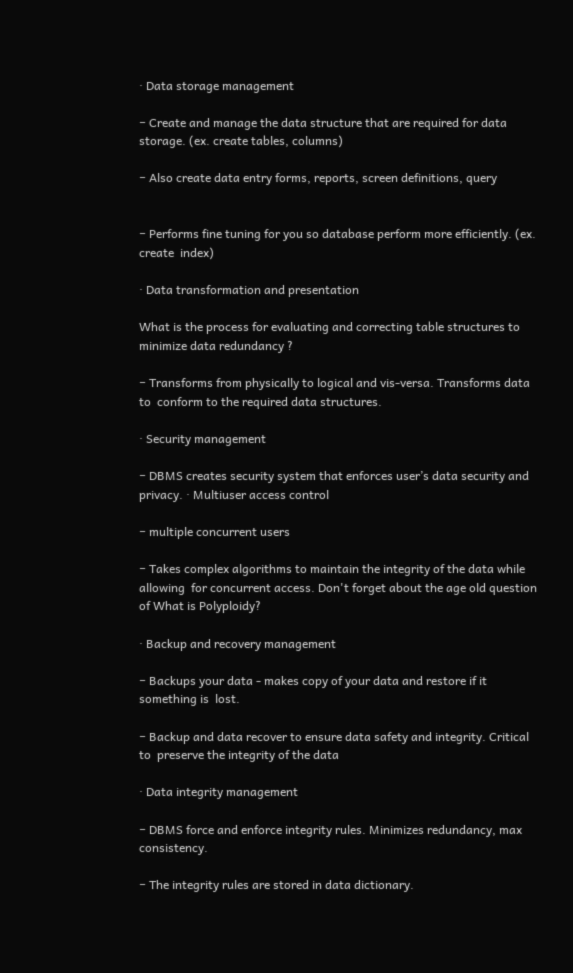∙ Data storage management

− Create and manage the data structure that are required for data storage. (ex. create tables, columns)

− Also create data entry forms, reports, screen definitions, query


− Performs fine tuning for you so database perform more efficiently. (ex. create  index)

∙ Data transformation and presentation

What is the process for evaluating and correcting table structures to minimize data redundancy ?

− Transforms from physically to logical and vis-versa. Transforms data to  conform to the required data structures.

∙ Security management

− DBMS creates security system that enforces user’s data security and privacy. ∙ Multiuser access control

− multiple concurrent users

− Takes complex algorithms to maintain the integrity of the data while allowing  for concurrent access. Don't forget about the age old question of What is Polyploidy?

∙ Backup and recovery management

− Backups your data - makes copy of your data and restore if it something is  lost.

− Backup and data recover to ensure data safety and integrity. Critical to  preserve the integrity of the data

∙ Data integrity management

− DBMS force and enforce integrity rules. Minimizes redundancy, max  consistency.

− The integrity rules are stored in data dictionary.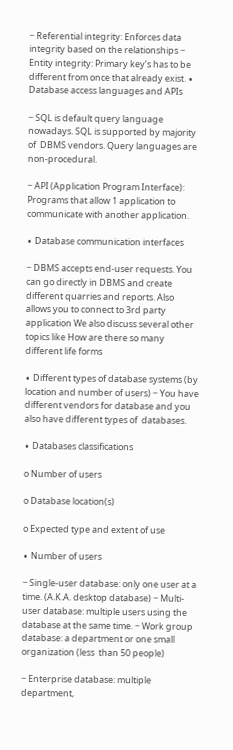− Referential integrity: Enforces data integrity based on the relationships − Entity integrity: Primary key’s has to be different from once that already exist. ∙ Database access languages and APIs

− SQL is default query language nowadays. SQL is supported by majority of  DBMS vendors. Query languages are non-procedural.

− API (Application Program Interface): Programs that allow 1 application to  communicate with another application.

∙ Database communication interfaces

− DBMS accepts end-user requests. You can go directly in DBMS and create  different quarries and reports. Also allows you to connect to 3rd party  application We also discuss several other topics like How are there so many different life forms

∙ Different types of database systems (by location and number of users) − You have different vendors for database and you also have different types of  databases.

∙ Databases classifications

o Number of users

o Database location(s)

o Expected type and extent of use

∙ Number of users

− Single-user database: only one user at a time. (A.K.A. desktop database) − Multi-user database: multiple users using the database at the same time. − Work group database: a department or one small organization (less  than 50 people)

− Enterprise database: multiple department,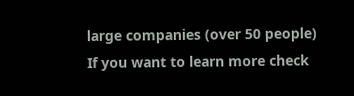large companies (over 50 people) If you want to learn more check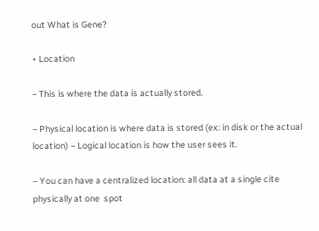out What is Gene?

∙ Location

− This is where the data is actually stored.

− Physical location is where data is stored (ex: in disk or the actual location) − Logical location is how the user sees it.

− You can have a centralized location: all data at a single cite physically at one  spot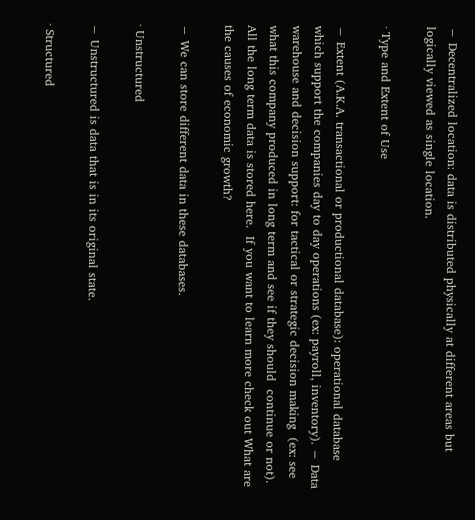− Decentralized location: data is distributed physically at different areas but  logically viewed as single location.

∙ Type and Extent of Use

− Extent (A.K.A. transactional or productional database): operational database  which support the companies day to day operations (ex: payroll, inventory). − Data warehouse and decision support: for tactical or strategic decision making  (ex: see what this company produced in long term and see if they should  continue or not). All the long term data is stored here.  If you want to learn more check out What are the causes of economic growth?

− We can store different data in these databases.

∙ Unstructured

− Unstructured is data that is in its original state.

∙ Structured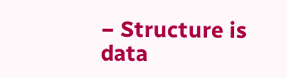− Structure is data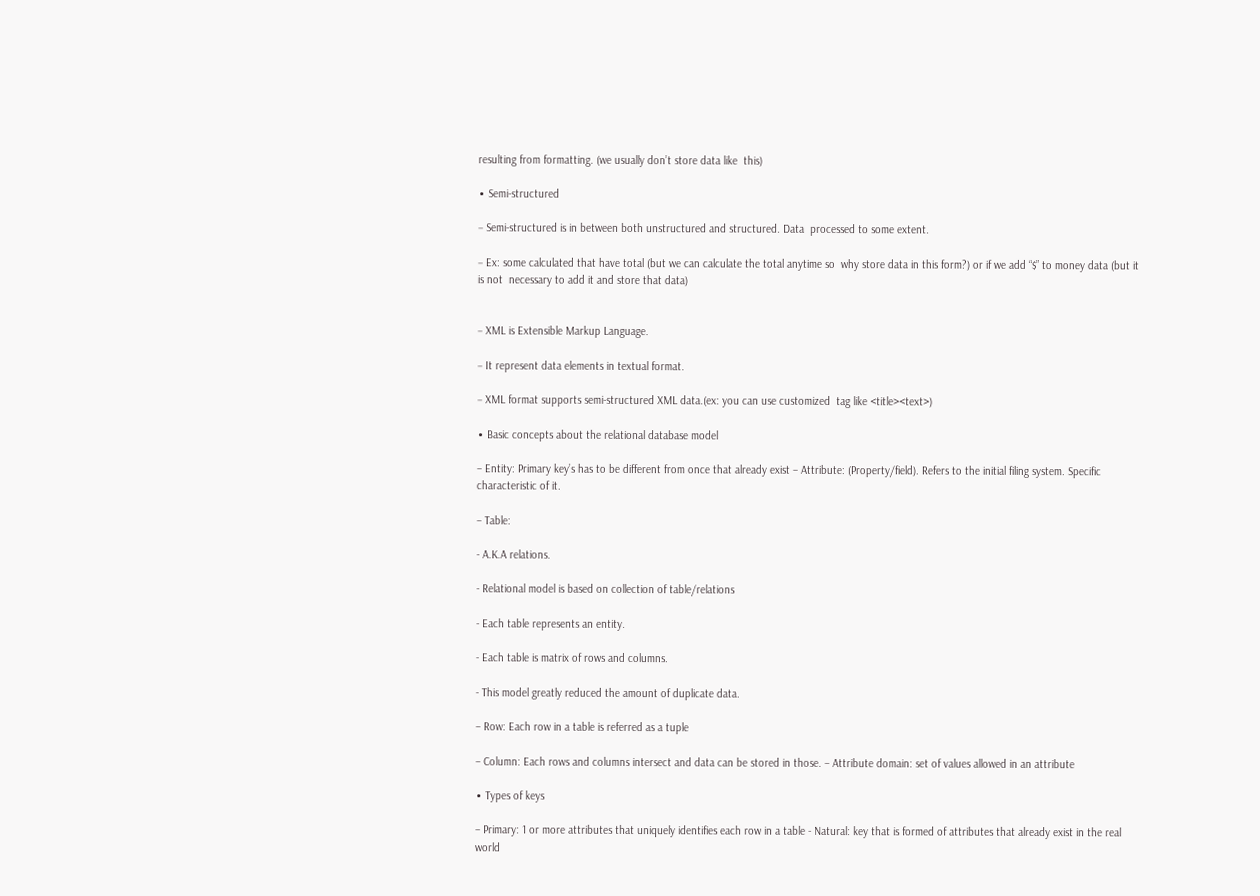resulting from formatting. (we usually don’t store data like  this)

∙ Semi-structured

− Semi-structured is in between both unstructured and structured. Data  processed to some extent.

− Ex: some calculated that have total (but we can calculate the total anytime so  why store data in this form?) or if we add “$” to money data (but it is not  necessary to add it and store that data)


− XML is Extensible Markup Language.

− It represent data elements in textual format.

− XML format supports semi-structured XML data.(ex: you can use customized  tag like <title><text>)

∙ Basic concepts about the relational database model

– Entity: Primary key’s has to be different from once that already exist – Attribute: (Property/field). Refers to the initial filing system. Specific characteristic of it.

– Table:

- A.K.A relations.

- Relational model is based on collection of table/relations

- Each table represents an entity.

- Each table is matrix of rows and columns.

- This model greatly reduced the amount of duplicate data.

– Row: Each row in a table is referred as a tuple

– Column: Each rows and columns intersect and data can be stored in those. – Attribute domain: set of values allowed in an attribute

∙ Types of keys

– Primary: 1 or more attributes that uniquely identifies each row in a table - Natural: key that is formed of attributes that already exist in the real  world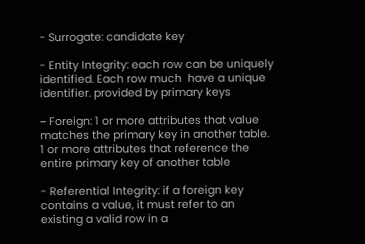- Surrogate: candidate key

- Entity Integrity: each row can be uniquely identified. Each row much  have a unique identifier. provided by primary keys

− Foreign: 1 or more attributes that value matches the primary key in another table.  1 or more attributes that reference the entire primary key of another table

- Referential Integrity: if a foreign key contains a value, it must refer to an  existing a valid row in a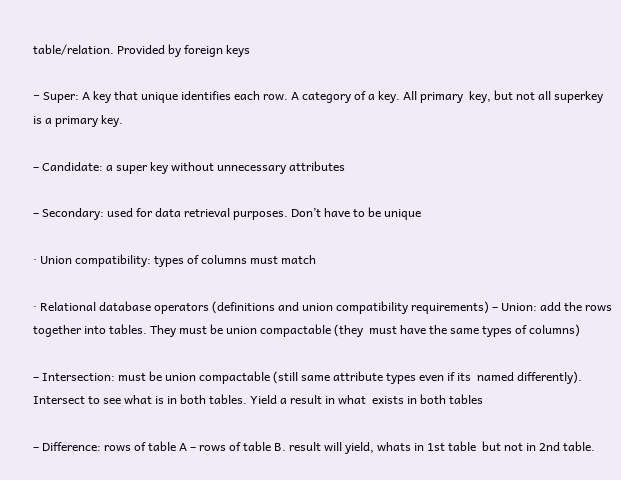table/relation. Provided by foreign keys

− Super: A key that unique identifies each row. A category of a key. All primary  key, but not all superkey is a primary key.

– Candidate: a super key without unnecessary attributes

– Secondary: used for data retrieval purposes. Don’t have to be unique

∙ Union compatibility: types of columns must match

∙ Relational database operators (definitions and union compatibility requirements) – Union: add the rows together into tables. They must be union compactable (they  must have the same types of columns)

– Intersection: must be union compactable (still same attribute types even if its  named differently). Intersect to see what is in both tables. Yield a result in what  exists in both tables

– Difference: rows of table A – rows of table B. result will yield, whats in 1st table  but not in 2nd table.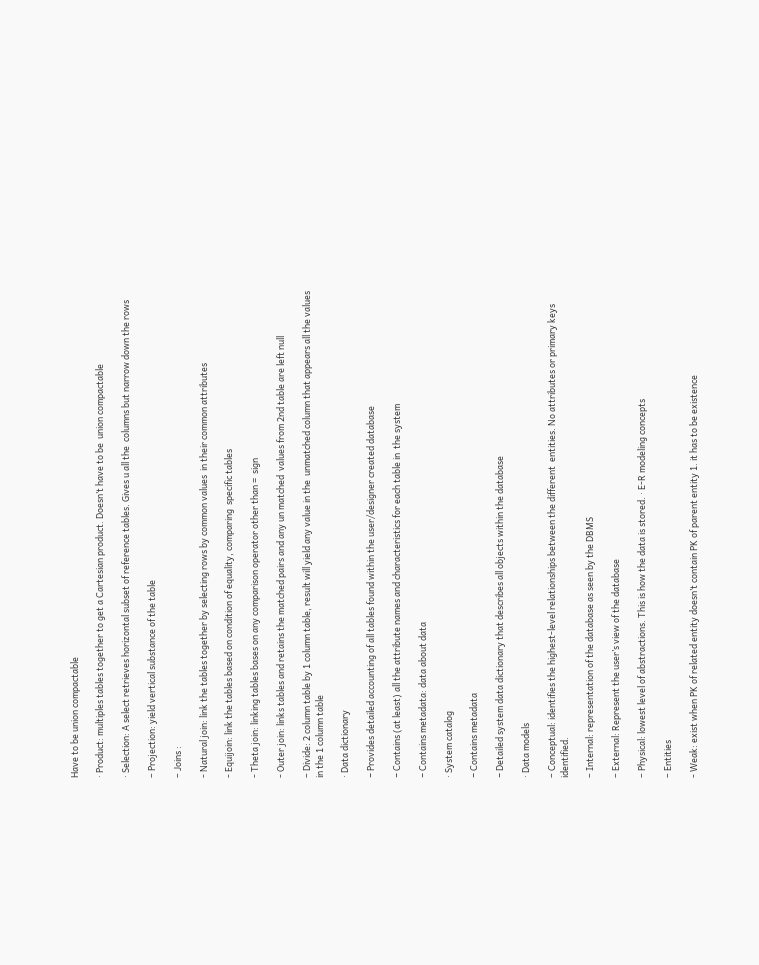Have to be union compactable

∙ Product: multiples tables together to get a Cartesian product. Doesn’t have to be  union compactable

∙ Selection: A select retrieves horizontal subset of reference tables. Gives u all the  columns but narrow down the rows

– Projection: yield vertical substance of the table

– Joins :

- Natural join: link the tables together by selecting rows by common values  in their common attributes

- Equijoin: link the tables based on condition of equality, comparing  specific tables

- Theta join: linking tables bases on any comparison operator other than =  sign

- Outer join: links tables and retains the matched pairs and any un matched  values from 2nd table are left null

– Divide: 2 column table by 1 column table, result will yield any value in the  unmatched column that appears all the values in the 1 column table

∙ Data dictionary

− Provides detailed accounting of all tables found within the user/designer created database

− Contains (at least) all the attribute names and characteristics for each table in  the system

− Contains metadata: data about data

∙ System catalog

− Contains metadata

− Detailed system data dictionary that describes all objects within the database

∙ Data models

– Conceptual: identifies the highest-level relationships between the different  entities. No attributes or primary keys identified.

– Internal: representation of the database as seen by the DBMS

– External: Represent the user’s view of the database

– Physical: lowest level of abstractions. This is how the data is stored. ∙ E-R modeling concepts

– Entities

- Weak: exist when PK of related entity doesn’t contain PK of parent entity 1. it has to be existence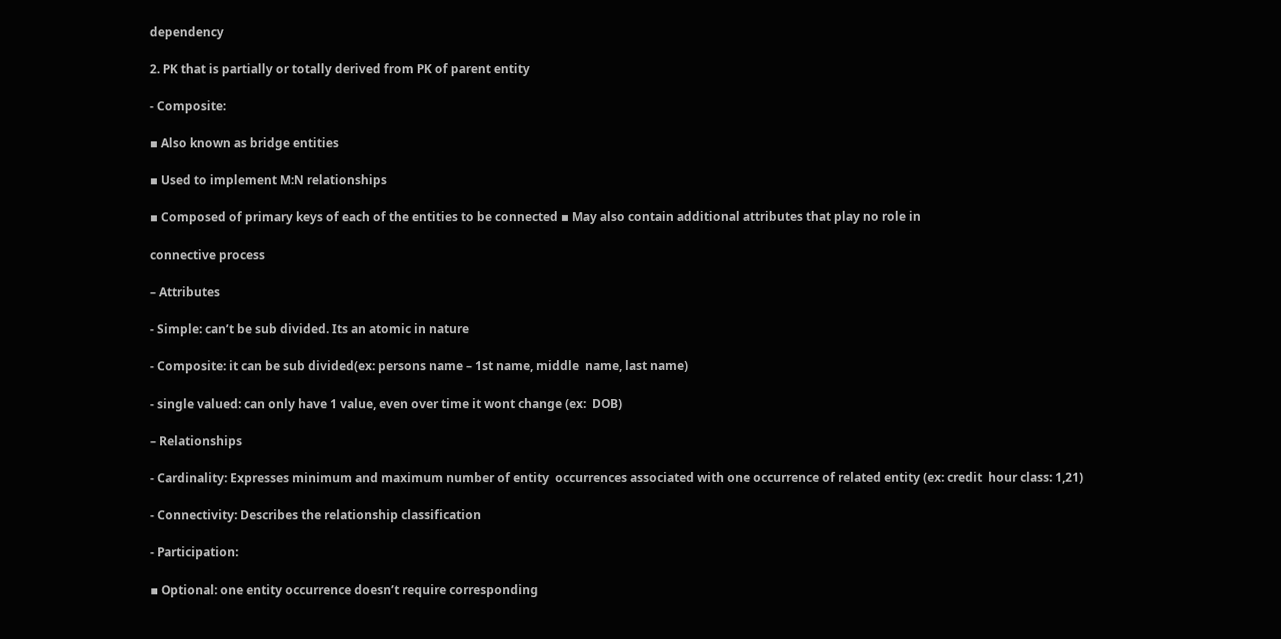dependency

2. PK that is partially or totally derived from PK of parent entity

- Composite:

▪ Also known as bridge entities

▪ Used to implement M:N relationships

▪ Composed of primary keys of each of the entities to be connected ▪ May also contain additional attributes that play no role in

connective process

– Attributes

- Simple: can’t be sub divided. Its an atomic in nature

- Composite: it can be sub divided(ex: persons name – 1st name, middle  name, last name)

- single valued: can only have 1 value, even over time it wont change (ex:  DOB)

– Relationships

- Cardinality: Expresses minimum and maximum number of entity  occurrences associated with one occurrence of related entity (ex: credit  hour class: 1,21)

- Connectivity: Describes the relationship classification

- Participation:

▪ Optional: one entity occurrence doesn’t require corresponding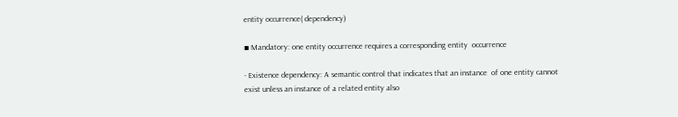entity occurrence( dependency)

▪ Mandatory: one entity occurrence requires a corresponding entity  occurrence

- Existence dependency: A semantic control that indicates that an instance  of one entity cannot exist unless an instance of a related entity also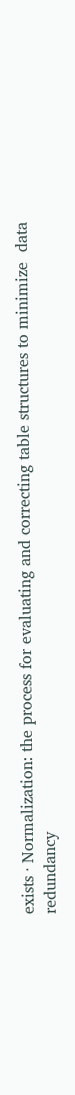exists ∙ Normalization: the process for evaluating and correcting table structures to minimize  data redundancy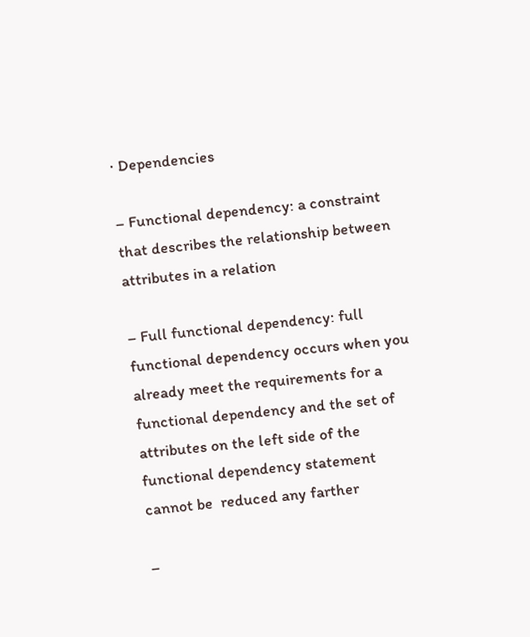∙ Dependencies

– Functional dependency: a constraint that describes the relationship between  attributes in a relation

– Full functional dependency: full functional dependency occurs when you  already meet the requirements for a functional dependency and the set of  attributes on the left side of the functional dependency statement cannot be  reduced any farther

–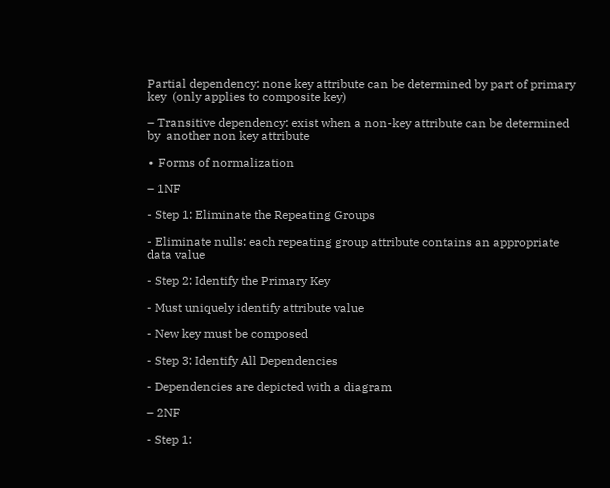Partial dependency: none key attribute can be determined by part of primary key  (only applies to composite key)

– Transitive dependency: exist when a non-key attribute can be determined by  another non key attribute

∙ Forms of normalization

– 1NF

- Step 1: Eliminate the Repeating Groups

- Eliminate nulls: each repeating group attribute contains an appropriate  data value

- Step 2: Identify the Primary Key

- Must uniquely identify attribute value

- New key must be composed

- Step 3: Identify All Dependencies

- Dependencies are depicted with a diagram

– 2NF

- Step 1: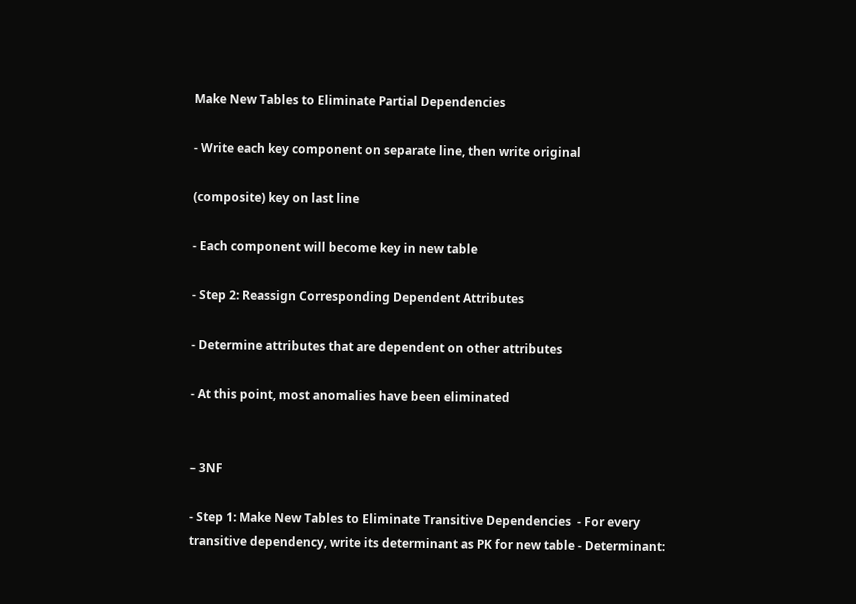Make New Tables to Eliminate Partial Dependencies

- Write each key component on separate line, then write original

(composite) key on last line

- Each component will become key in new table

- Step 2: Reassign Corresponding Dependent Attributes

- Determine attributes that are dependent on other attributes

- At this point, most anomalies have been eliminated


– 3NF

- Step 1: Make New Tables to Eliminate Transitive Dependencies  - For every transitive dependency, write its determinant as PK for new table - Determinant: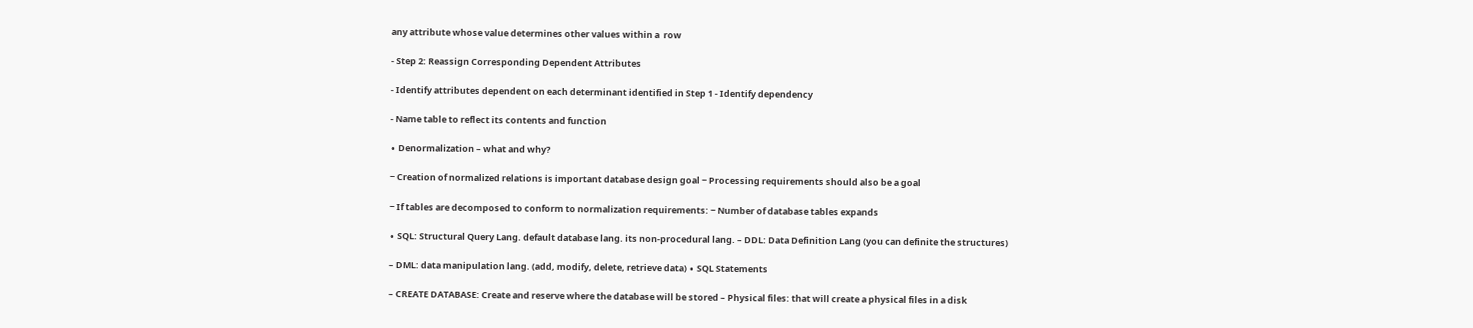any attribute whose value determines other values within a  row

- Step 2: Reassign Corresponding Dependent Attributes

- Identify attributes dependent on each determinant identified in Step 1 - Identify dependency

- Name table to reflect its contents and function

∙ Denormalization – what and why?

− Creation of normalized relations is important database design goal − Processing requirements should also be a goal

− If tables are decomposed to conform to normalization requirements: − Number of database tables expands

∙ SQL: Structural Query Lang. default database lang. its non-procedural lang. – DDL: Data Definition Lang (you can definite the structures)

– DML: data manipulation lang. (add, modify, delete, retrieve data) ∙ SQL Statements

– CREATE DATABASE: Create and reserve where the database will be stored – Physical files: that will create a physical files in a disk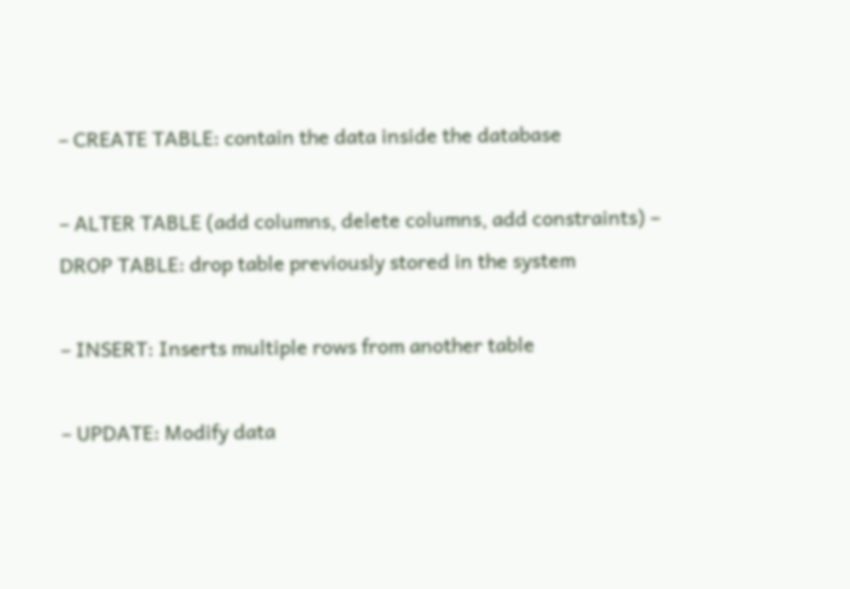– CREATE TABLE: contain the data inside the database

– ALTER TABLE (add columns, delete columns, add constraints) – DROP TABLE: drop table previously stored in the system

– INSERT: Inserts multiple rows from another table

– UPDATE: Modify data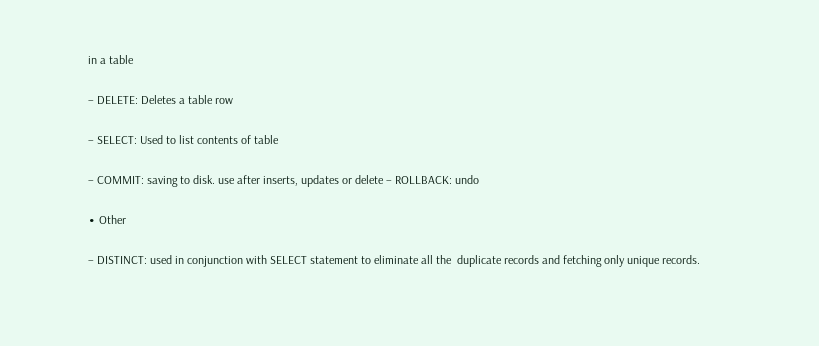in a table

– DELETE: Deletes a table row

– SELECT: Used to list contents of table

– COMMIT: saving to disk. use after inserts, updates or delete – ROLLBACK: undo

∙ Other

– DISTINCT: used in conjunction with SELECT statement to eliminate all the  duplicate records and fetching only unique records.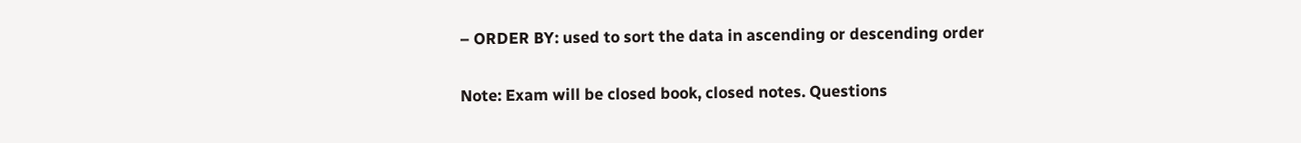– ORDER BY: used to sort the data in ascending or descending order

Note: Exam will be closed book, closed notes. Questions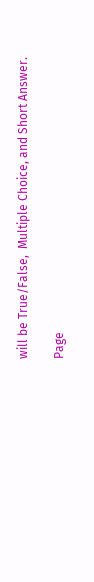will be True/False,  Multiple Choice, and Short Answer.

Page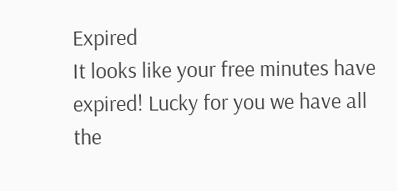Expired
It looks like your free minutes have expired! Lucky for you we have all the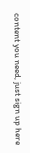content you need, just sign up here